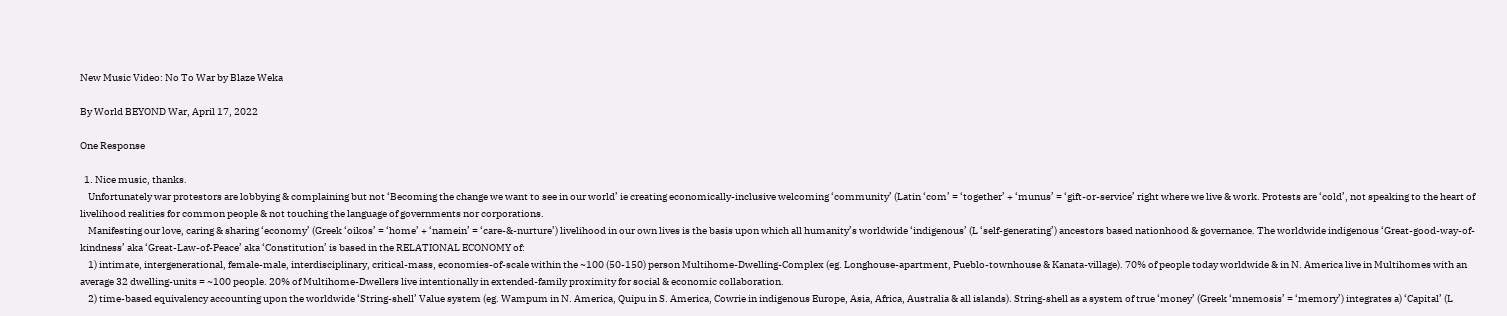New Music Video: No To War by Blaze Weka

By World BEYOND War, April 17, 2022

One Response

  1. Nice music, thanks.
    Unfortunately war protestors are lobbying & complaining but not ‘Becoming the change we want to see in our world’ ie creating economically-inclusive welcoming ‘community’ (Latin ‘com’ = ‘together’ + ‘munus’ = ‘gift-or-service’ right where we live & work. Protests are ‘cold’, not speaking to the heart of livelihood realities for common people & not touching the language of governments nor corporations.
    Manifesting our love, caring & sharing ‘economy’ (Greek ‘oikos’ = ‘home’ + ‘namein’ = ‘care-&-nurture’) livelihood in our own lives is the basis upon which all humanity’s worldwide ‘indigenous’ (L ‘self-generating’) ancestors based nationhood & governance. The worldwide indigenous ‘Great-good-way-of-kindness’ aka ‘Great-Law-of-Peace’ aka ‘Constitution’ is based in the RELATIONAL ECONOMY of:
    1) intimate, intergenerational, female-male, interdisciplinary, critical-mass, economies-of-scale within the ~100 (50-150) person Multihome-Dwelling-Complex (eg. Longhouse-apartment, Pueblo-townhouse & Kanata-village). 70% of people today worldwide & in N. America live in Multihomes with an average 32 dwelling-units = ~100 people. 20% of Multihome-Dwellers live intentionally in extended-family proximity for social & economic collaboration.
    2) time-based equivalency accounting upon the worldwide ‘String-shell’ Value system (eg. Wampum in N. America, Quipu in S. America, Cowrie in indigenous Europe, Asia, Africa, Australia & all islands). String-shell as a system of true ‘money’ (Greek ‘mnemosis’ = ‘memory’) integrates a) ‘Capital’ (L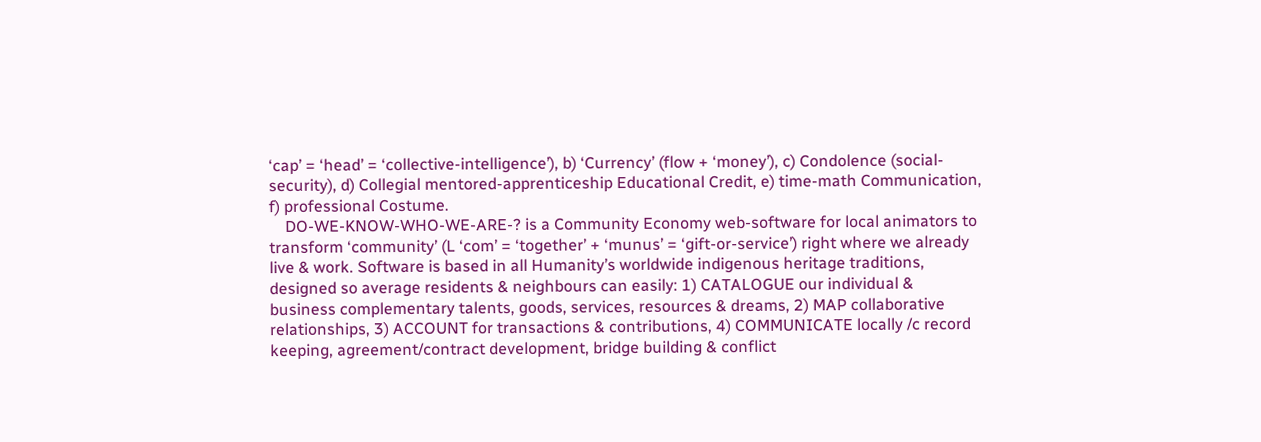‘cap’ = ‘head’ = ‘collective-intelligence’), b) ‘Currency’ (flow + ‘money’), c) Condolence (social-security), d) Collegial mentored-apprenticeship Educational Credit, e) time-math Communication, f) professional Costume.
    DO-WE-KNOW-WHO-WE-ARE-? is a Community Economy web-software for local animators to transform ‘community’ (L ‘com’ = ‘together’ + ‘munus’ = ‘gift-or-service’) right where we already live & work. Software is based in all Humanity’s worldwide indigenous heritage traditions, designed so average residents & neighbours can easily: 1) CATALOGUE our individual & business complementary talents, goods, services, resources & dreams, 2) MAP collaborative relationships, 3) ACCOUNT for transactions & contributions, 4) COMMUNICATE locally /c record keeping, agreement/contract development, bridge building & conflict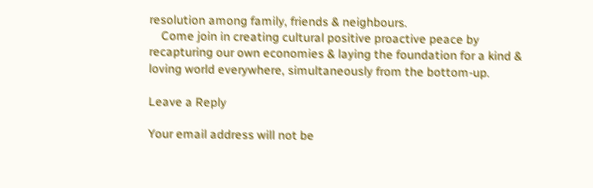resolution among family, friends & neighbours.
    Come join in creating cultural positive proactive peace by recapturing our own economies & laying the foundation for a kind & loving world everywhere, simultaneously from the bottom-up.

Leave a Reply

Your email address will not be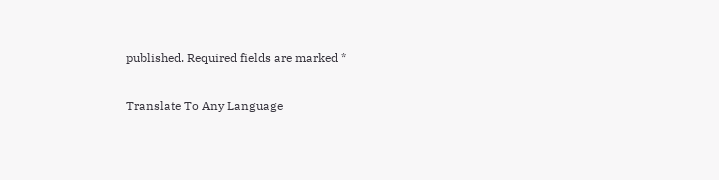published. Required fields are marked *

Translate To Any Language